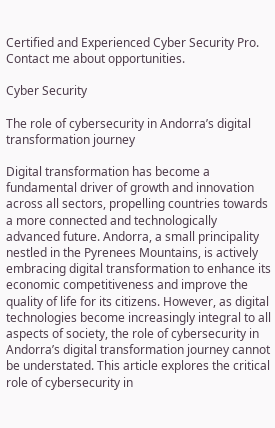Certified and Experienced Cyber Security Pro. Contact me about opportunities.

Cyber Security

The role of cybersecurity in Andorra’s digital transformation journey

Digital transformation has become a fundamental driver of growth and innovation across all sectors, propelling countries towards a more connected and technologically advanced future. Andorra, a small principality nestled in the Pyrenees Mountains, is actively embracing digital transformation to enhance its economic competitiveness and improve the quality of life for its citizens. However, as digital technologies become increasingly integral to all aspects of society, the role of cybersecurity in Andorra’s digital transformation journey cannot be understated. This article explores the critical role of cybersecurity in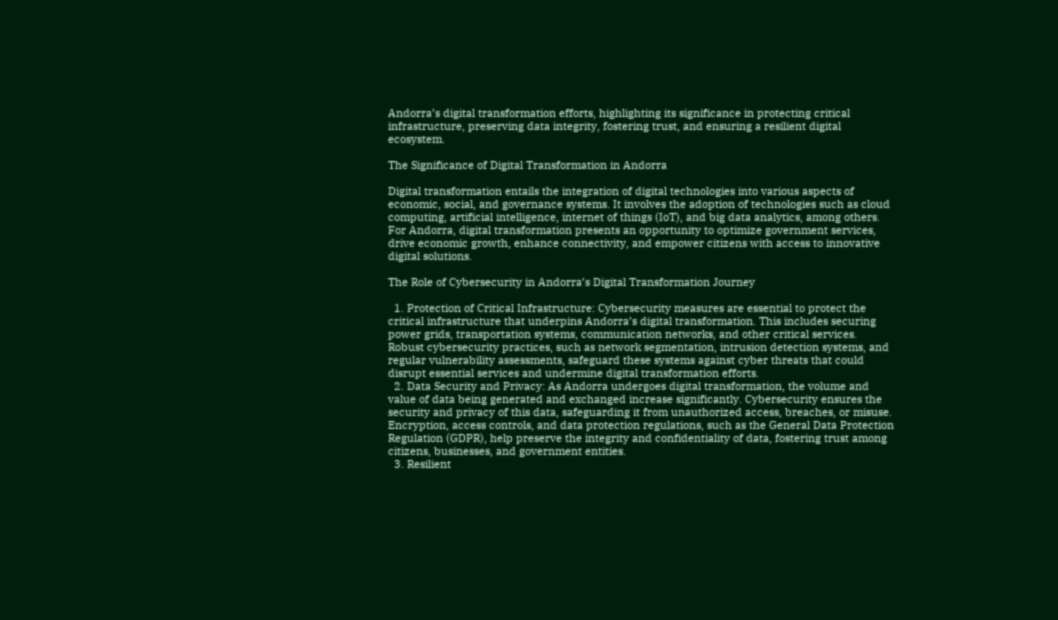Andorra’s digital transformation efforts, highlighting its significance in protecting critical infrastructure, preserving data integrity, fostering trust, and ensuring a resilient digital ecosystem.

The Significance of Digital Transformation in Andorra

Digital transformation entails the integration of digital technologies into various aspects of economic, social, and governance systems. It involves the adoption of technologies such as cloud computing, artificial intelligence, internet of things (IoT), and big data analytics, among others. For Andorra, digital transformation presents an opportunity to optimize government services, drive economic growth, enhance connectivity, and empower citizens with access to innovative digital solutions.

The Role of Cybersecurity in Andorra’s Digital Transformation Journey

  1. Protection of Critical Infrastructure: Cybersecurity measures are essential to protect the critical infrastructure that underpins Andorra’s digital transformation. This includes securing power grids, transportation systems, communication networks, and other critical services. Robust cybersecurity practices, such as network segmentation, intrusion detection systems, and regular vulnerability assessments, safeguard these systems against cyber threats that could disrupt essential services and undermine digital transformation efforts.
  2. Data Security and Privacy: As Andorra undergoes digital transformation, the volume and value of data being generated and exchanged increase significantly. Cybersecurity ensures the security and privacy of this data, safeguarding it from unauthorized access, breaches, or misuse. Encryption, access controls, and data protection regulations, such as the General Data Protection Regulation (GDPR), help preserve the integrity and confidentiality of data, fostering trust among citizens, businesses, and government entities.
  3. Resilient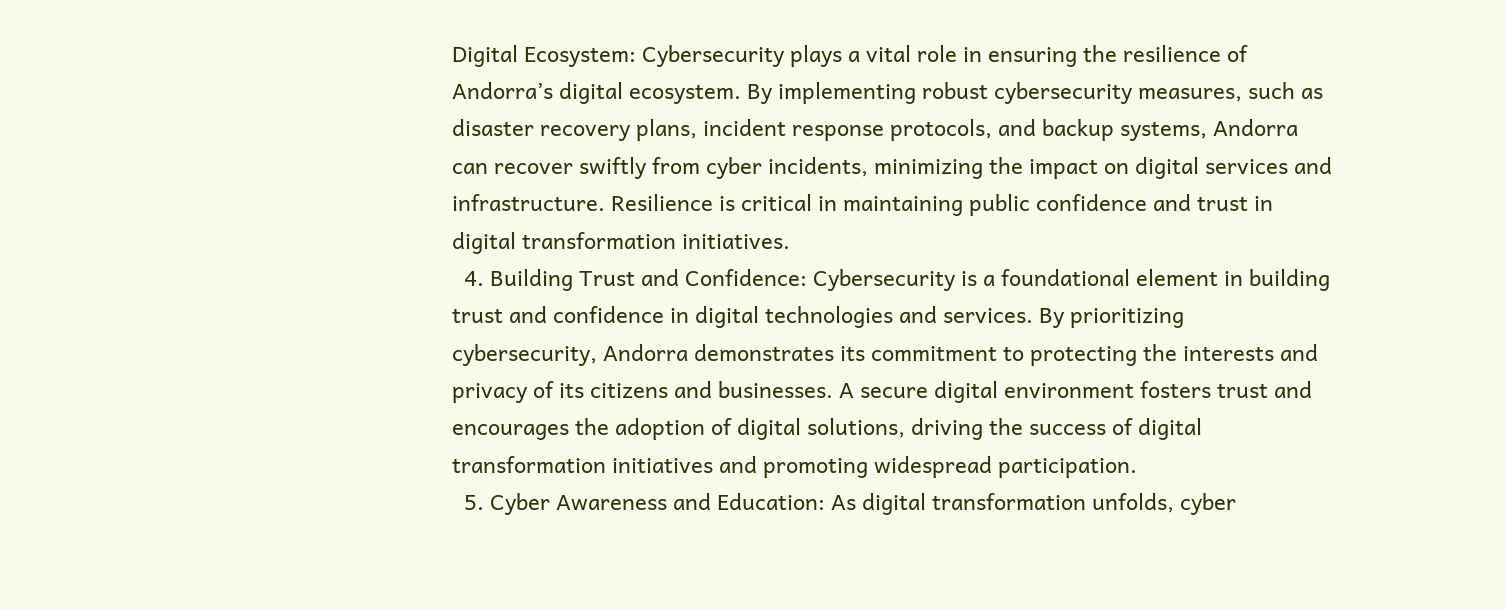Digital Ecosystem: Cybersecurity plays a vital role in ensuring the resilience of Andorra’s digital ecosystem. By implementing robust cybersecurity measures, such as disaster recovery plans, incident response protocols, and backup systems, Andorra can recover swiftly from cyber incidents, minimizing the impact on digital services and infrastructure. Resilience is critical in maintaining public confidence and trust in digital transformation initiatives.
  4. Building Trust and Confidence: Cybersecurity is a foundational element in building trust and confidence in digital technologies and services. By prioritizing cybersecurity, Andorra demonstrates its commitment to protecting the interests and privacy of its citizens and businesses. A secure digital environment fosters trust and encourages the adoption of digital solutions, driving the success of digital transformation initiatives and promoting widespread participation.
  5. Cyber Awareness and Education: As digital transformation unfolds, cyber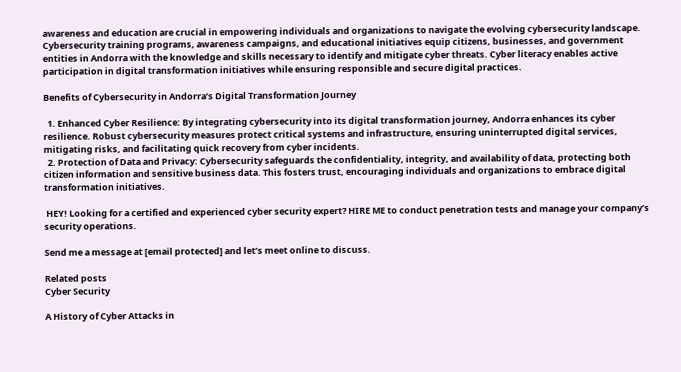awareness and education are crucial in empowering individuals and organizations to navigate the evolving cybersecurity landscape. Cybersecurity training programs, awareness campaigns, and educational initiatives equip citizens, businesses, and government entities in Andorra with the knowledge and skills necessary to identify and mitigate cyber threats. Cyber literacy enables active participation in digital transformation initiatives while ensuring responsible and secure digital practices.

Benefits of Cybersecurity in Andorra’s Digital Transformation Journey

  1. Enhanced Cyber Resilience: By integrating cybersecurity into its digital transformation journey, Andorra enhances its cyber resilience. Robust cybersecurity measures protect critical systems and infrastructure, ensuring uninterrupted digital services, mitigating risks, and facilitating quick recovery from cyber incidents.
  2. Protection of Data and Privacy: Cybersecurity safeguards the confidentiality, integrity, and availability of data, protecting both citizen information and sensitive business data. This fosters trust, encouraging individuals and organizations to embrace digital transformation initiatives.

 HEY! Looking for a certified and experienced cyber security expert? HIRE ME to conduct penetration tests and manage your company’s security operations.

Send me a message at [email protected] and let’s meet online to discuss.

Related posts
Cyber Security

A History of Cyber Attacks in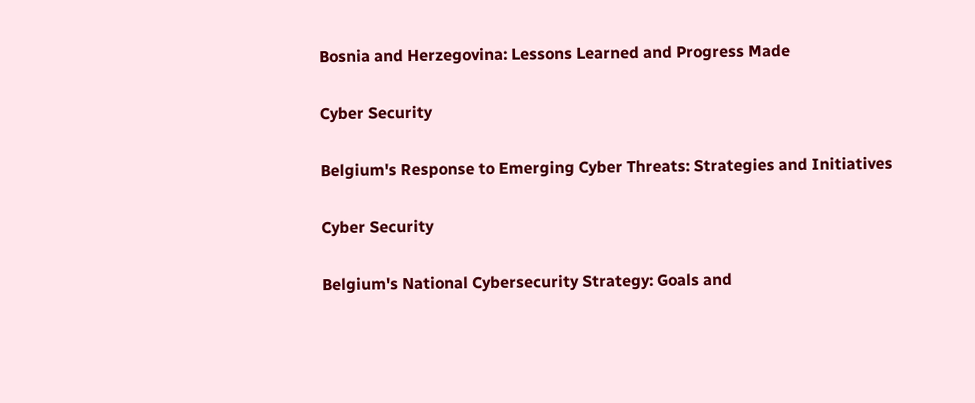Bosnia and Herzegovina: Lessons Learned and Progress Made

Cyber Security

Belgium's Response to Emerging Cyber Threats: Strategies and Initiatives

Cyber Security

Belgium's National Cybersecurity Strategy: Goals and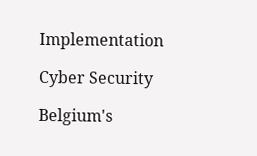Implementation

Cyber Security

Belgium's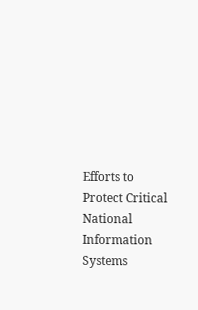Efforts to Protect Critical National Information Systems